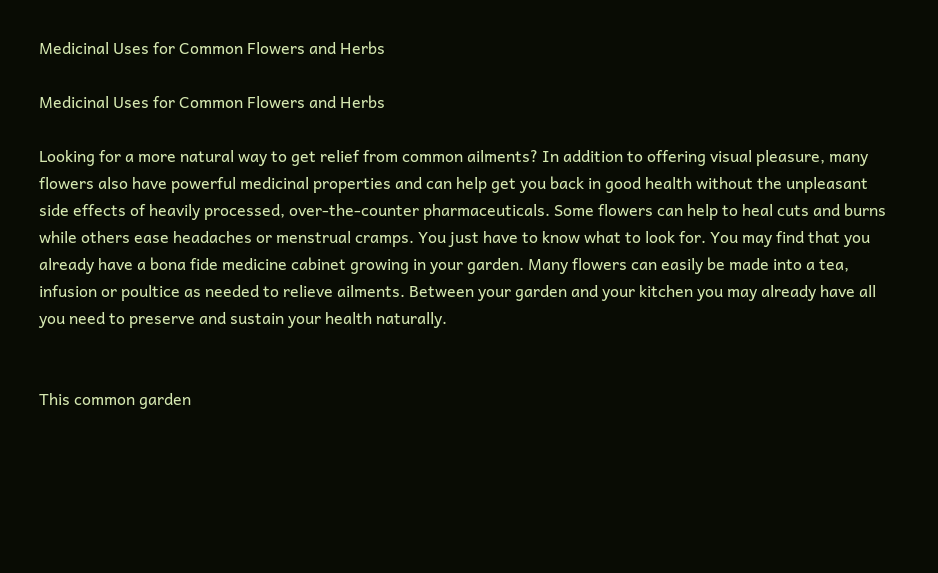Medicinal Uses for Common Flowers and Herbs

Medicinal Uses for Common Flowers and Herbs

Looking for a more natural way to get relief from common ailments? In addition to offering visual pleasure, many flowers also have powerful medicinal properties and can help get you back in good health without the unpleasant side effects of heavily processed, over-the-counter pharmaceuticals. Some flowers can help to heal cuts and burns while others ease headaches or menstrual cramps. You just have to know what to look for. You may find that you already have a bona fide medicine cabinet growing in your garden. Many flowers can easily be made into a tea, infusion or poultice as needed to relieve ailments. Between your garden and your kitchen you may already have all you need to preserve and sustain your health naturally.


This common garden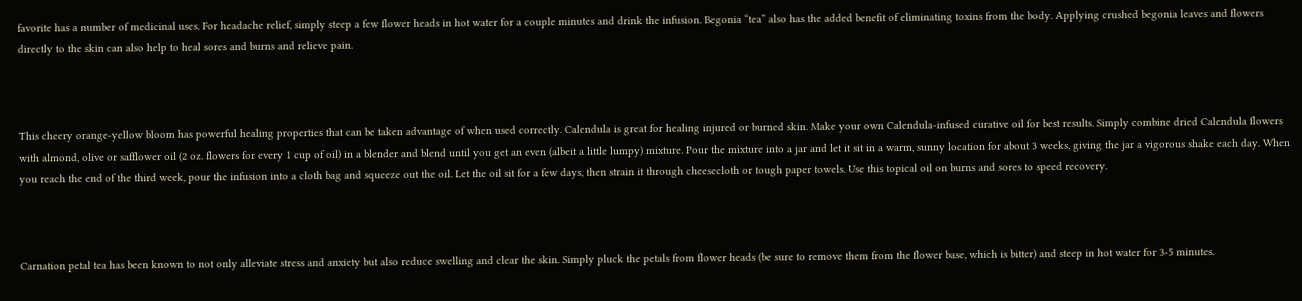favorite has a number of medicinal uses. For headache relief, simply steep a few flower heads in hot water for a couple minutes and drink the infusion. Begonia “tea” also has the added benefit of eliminating toxins from the body. Applying crushed begonia leaves and flowers directly to the skin can also help to heal sores and burns and relieve pain.



This cheery orange-yellow bloom has powerful healing properties that can be taken advantage of when used correctly. Calendula is great for healing injured or burned skin. Make your own Calendula-infused curative oil for best results. Simply combine dried Calendula flowers with almond, olive or safflower oil (2 oz. flowers for every 1 cup of oil) in a blender and blend until you get an even (albeit a little lumpy) mixture. Pour the mixture into a jar and let it sit in a warm, sunny location for about 3 weeks, giving the jar a vigorous shake each day. When you reach the end of the third week, pour the infusion into a cloth bag and squeeze out the oil. Let the oil sit for a few days, then strain it through cheesecloth or tough paper towels. Use this topical oil on burns and sores to speed recovery.



Carnation petal tea has been known to not only alleviate stress and anxiety but also reduce swelling and clear the skin. Simply pluck the petals from flower heads (be sure to remove them from the flower base, which is bitter) and steep in hot water for 3-5 minutes.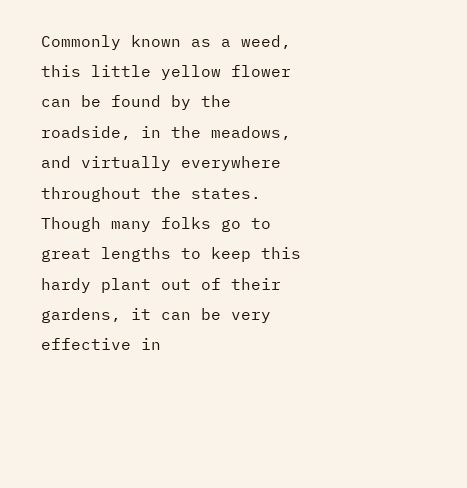Commonly known as a weed, this little yellow flower can be found by the roadside, in the meadows, and virtually everywhere throughout the states. Though many folks go to great lengths to keep this hardy plant out of their gardens, it can be very effective in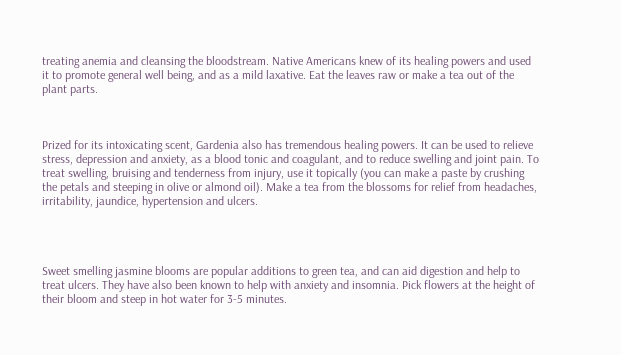treating anemia and cleansing the bloodstream. Native Americans knew of its healing powers and used it to promote general well being, and as a mild laxative. Eat the leaves raw or make a tea out of the plant parts.



Prized for its intoxicating scent, Gardenia also has tremendous healing powers. It can be used to relieve stress, depression and anxiety, as a blood tonic and coagulant, and to reduce swelling and joint pain. To treat swelling, bruising and tenderness from injury, use it topically (you can make a paste by crushing the petals and steeping in olive or almond oil). Make a tea from the blossoms for relief from headaches, irritability, jaundice, hypertension and ulcers.




Sweet smelling jasmine blooms are popular additions to green tea, and can aid digestion and help to treat ulcers. They have also been known to help with anxiety and insomnia. Pick flowers at the height of their bloom and steep in hot water for 3-5 minutes.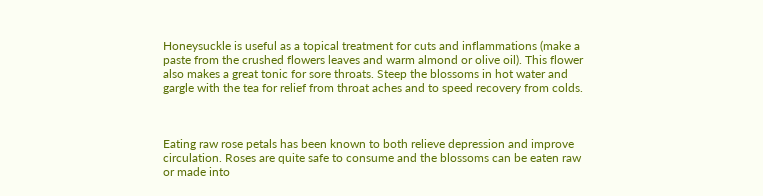Honeysuckle is useful as a topical treatment for cuts and inflammations (make a paste from the crushed flowers leaves and warm almond or olive oil). This flower also makes a great tonic for sore throats. Steep the blossoms in hot water and gargle with the tea for relief from throat aches and to speed recovery from colds.



Eating raw rose petals has been known to both relieve depression and improve circulation. Roses are quite safe to consume and the blossoms can be eaten raw or made into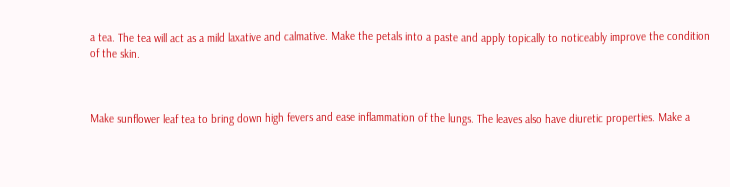a tea. The tea will act as a mild laxative and calmative. Make the petals into a paste and apply topically to noticeably improve the condition of the skin.



Make sunflower leaf tea to bring down high fevers and ease inflammation of the lungs. The leaves also have diuretic properties. Make a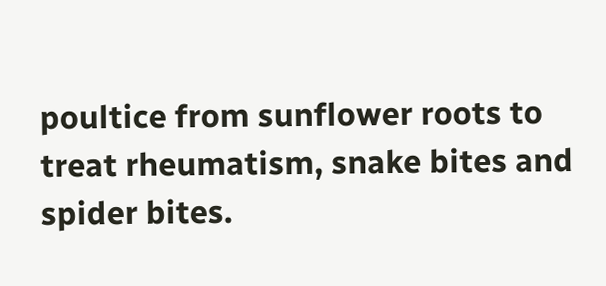poultice from sunflower roots to treat rheumatism, snake bites and spider bites.